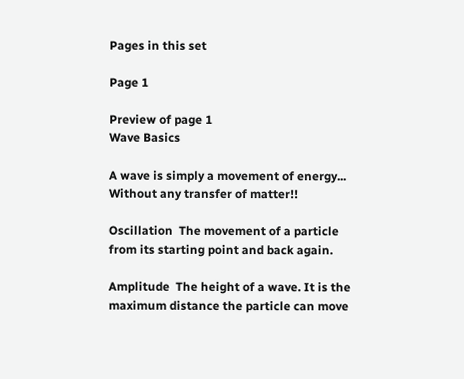Pages in this set

Page 1

Preview of page 1
Wave Basics

A wave is simply a movement of energy...
Without any transfer of matter!!

Oscillation  The movement of a particle from its starting point and back again.

Amplitude  The height of a wave. It is the maximum distance the particle can move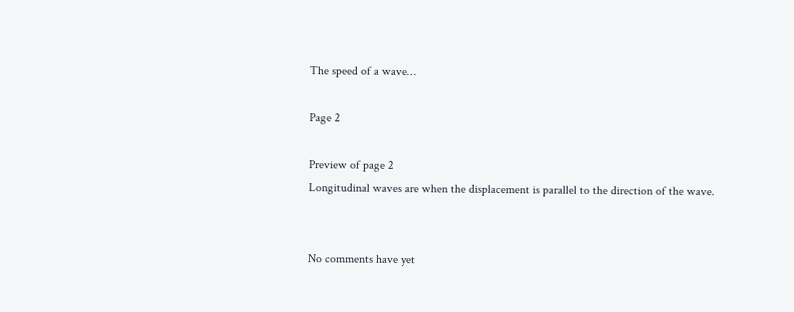The speed of a wave…

Page 2

Preview of page 2
Longitudinal waves are when the displacement is parallel to the direction of the wave.


No comments have yet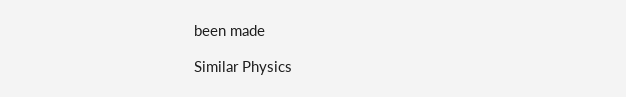been made

Similar Physics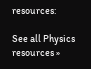resources:

See all Physics resources »